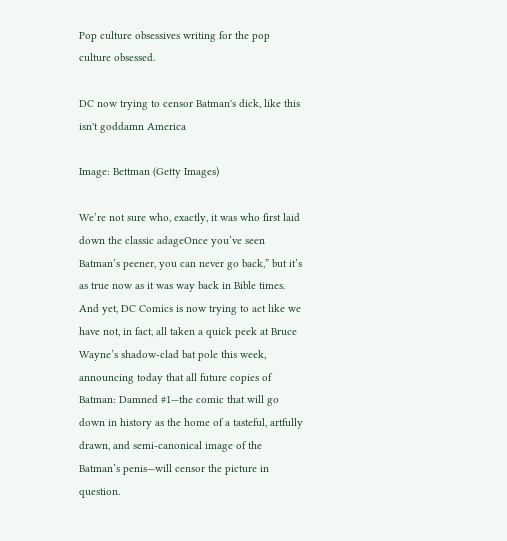Pop culture obsessives writing for the pop culture obsessed.

DC now trying to censor Batman's dick, like this isn't goddamn America

Image: Bettman (Getty Images)

We’re not sure who, exactly, it was who first laid down the classic adageOnce you’ve seen Batman’s peener, you can never go back,” but it’s as true now as it was way back in Bible times. And yet, DC Comics is now trying to act like we have not, in fact, all taken a quick peek at Bruce Wayne’s shadow-clad bat pole this week, announcing today that all future copies of Batman: Damned #1—the comic that will go down in history as the home of a tasteful, artfully drawn, and semi-canonical image of the Batman’s penis—will censor the picture in question.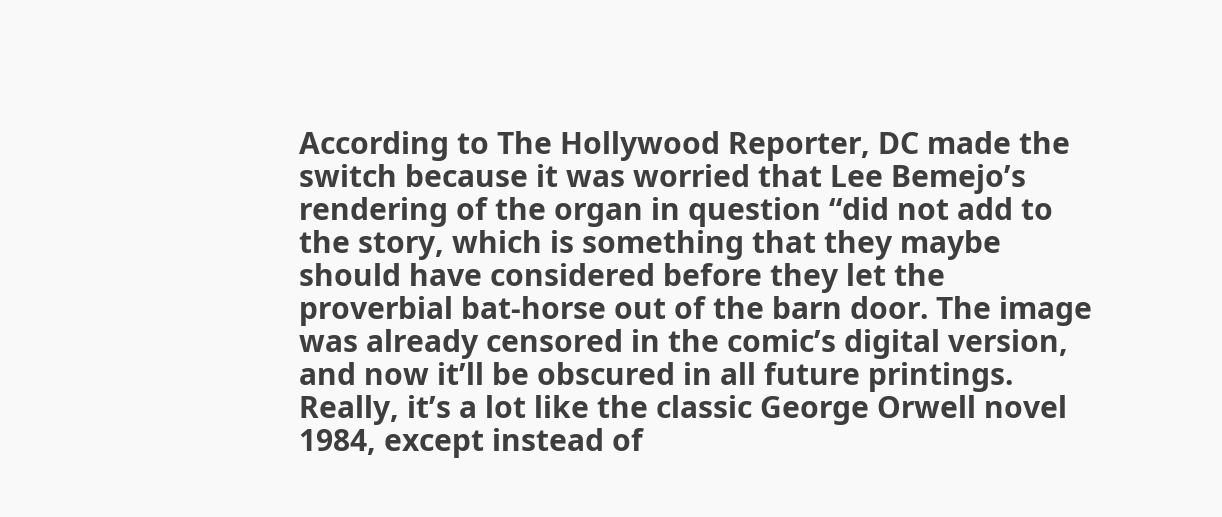According to The Hollywood Reporter, DC made the switch because it was worried that Lee Bemejo’s rendering of the organ in question “did not add to the story, which is something that they maybe should have considered before they let the proverbial bat-horse out of the barn door. The image was already censored in the comic’s digital version, and now it’ll be obscured in all future printings. Really, it’s a lot like the classic George Orwell novel 1984, except instead of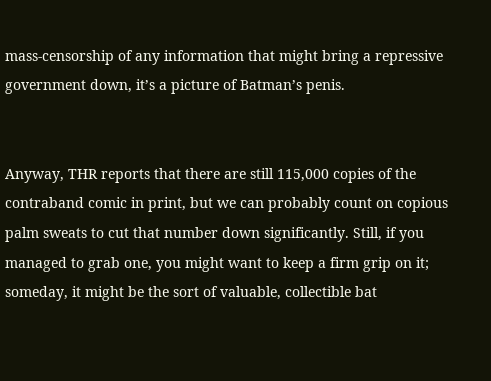mass-censorship of any information that might bring a repressive government down, it’s a picture of Batman’s penis.


Anyway, THR reports that there are still 115,000 copies of the contraband comic in print, but we can probably count on copious palm sweats to cut that number down significantly. Still, if you managed to grab one, you might want to keep a firm grip on it; someday, it might be the sort of valuable, collectible bat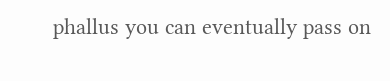phallus you can eventually pass on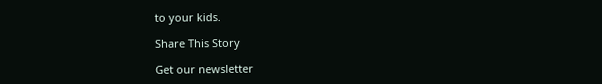to your kids.

Share This Story

Get our newsletter